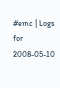#emc | Logs for 2008-05-10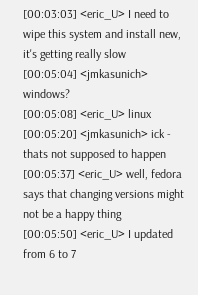[00:03:03] <eric_U> I need to wipe this system and install new, it's getting really slow
[00:05:04] <jmkasunich> windows?
[00:05:08] <eric_U> linux
[00:05:20] <jmkasunich> ick - thats not supposed to happen
[00:05:37] <eric_U> well, fedora says that changing versions might not be a happy thing
[00:05:50] <eric_U> I updated from 6 to 7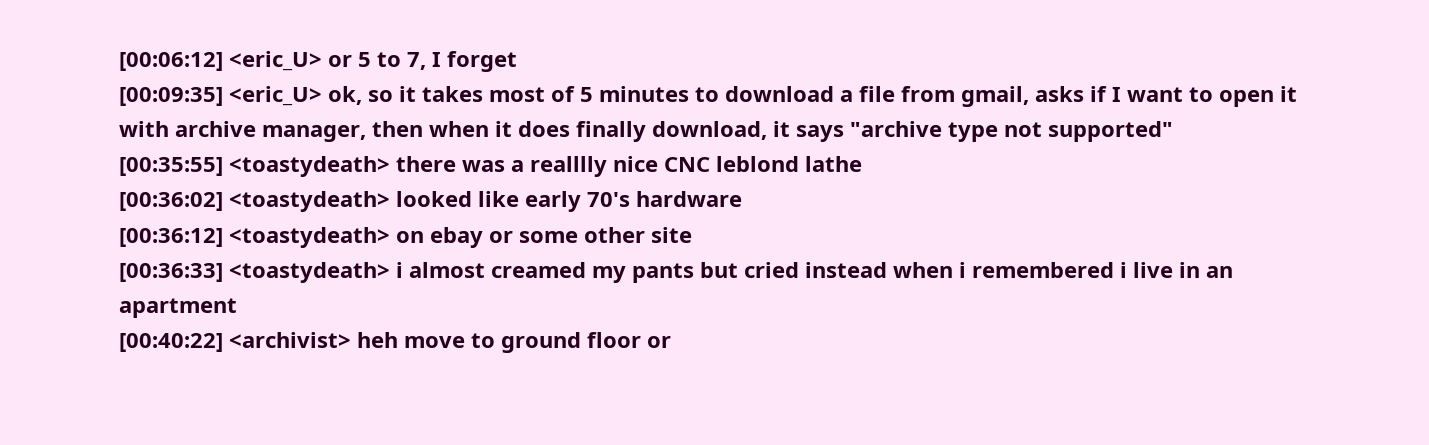[00:06:12] <eric_U> or 5 to 7, I forget
[00:09:35] <eric_U> ok, so it takes most of 5 minutes to download a file from gmail, asks if I want to open it with archive manager, then when it does finally download, it says "archive type not supported"
[00:35:55] <toastydeath> there was a realllly nice CNC leblond lathe
[00:36:02] <toastydeath> looked like early 70's hardware
[00:36:12] <toastydeath> on ebay or some other site
[00:36:33] <toastydeath> i almost creamed my pants but cried instead when i remembered i live in an apartment
[00:40:22] <archivist> heh move to ground floor or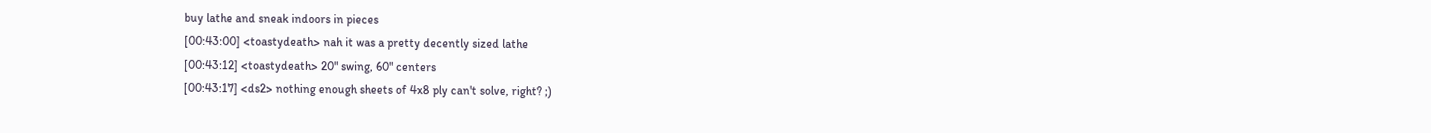buy lathe and sneak indoors in pieces
[00:43:00] <toastydeath> nah it was a pretty decently sized lathe
[00:43:12] <toastydeath> 20" swing, 60" centers
[00:43:17] <ds2> nothing enough sheets of 4x8 ply can't solve, right? ;)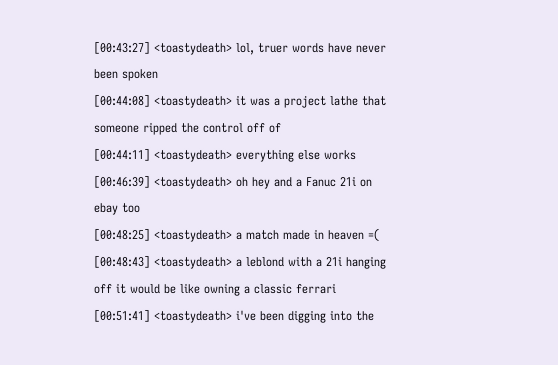[00:43:27] <toastydeath> lol, truer words have never been spoken
[00:44:08] <toastydeath> it was a project lathe that someone ripped the control off of
[00:44:11] <toastydeath> everything else works
[00:46:39] <toastydeath> oh hey and a Fanuc 21i on ebay too
[00:48:25] <toastydeath> a match made in heaven =(
[00:48:43] <toastydeath> a leblond with a 21i hanging off it would be like owning a classic ferrari
[00:51:41] <toastydeath> i've been digging into the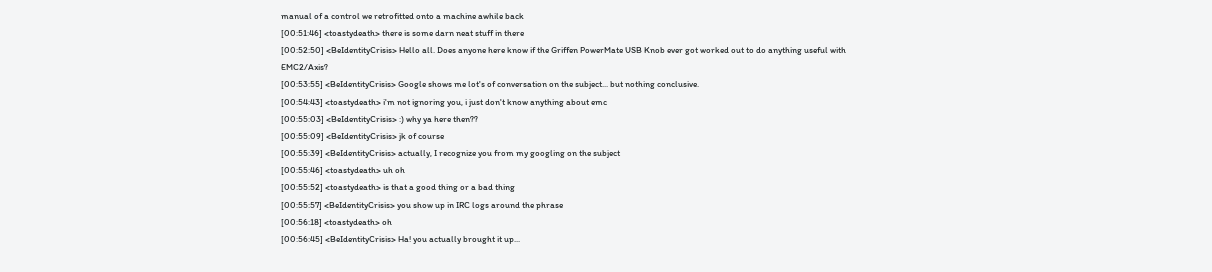manual of a control we retrofitted onto a machine awhile back
[00:51:46] <toastydeath> there is some darn neat stuff in there
[00:52:50] <BeIdentityCrisis> Hello all. Does anyone here know if the Griffen PowerMate USB Knob ever got worked out to do anything useful with EMC2/Axis?
[00:53:55] <BeIdentityCrisis> Google shows me lot's of conversation on the subject... but nothing conclusive.
[00:54:43] <toastydeath> i'm not ignoring you, i just don't know anything about emc
[00:55:03] <BeIdentityCrisis> :) why ya here then??
[00:55:09] <BeIdentityCrisis> jk of course
[00:55:39] <BeIdentityCrisis> actually, I recognize you from my googling on the subject
[00:55:46] <toastydeath> uh oh
[00:55:52] <toastydeath> is that a good thing or a bad thing
[00:55:57] <BeIdentityCrisis> you show up in IRC logs around the phrase
[00:56:18] <toastydeath> oh
[00:56:45] <BeIdentityCrisis> Ha! you actually brought it up...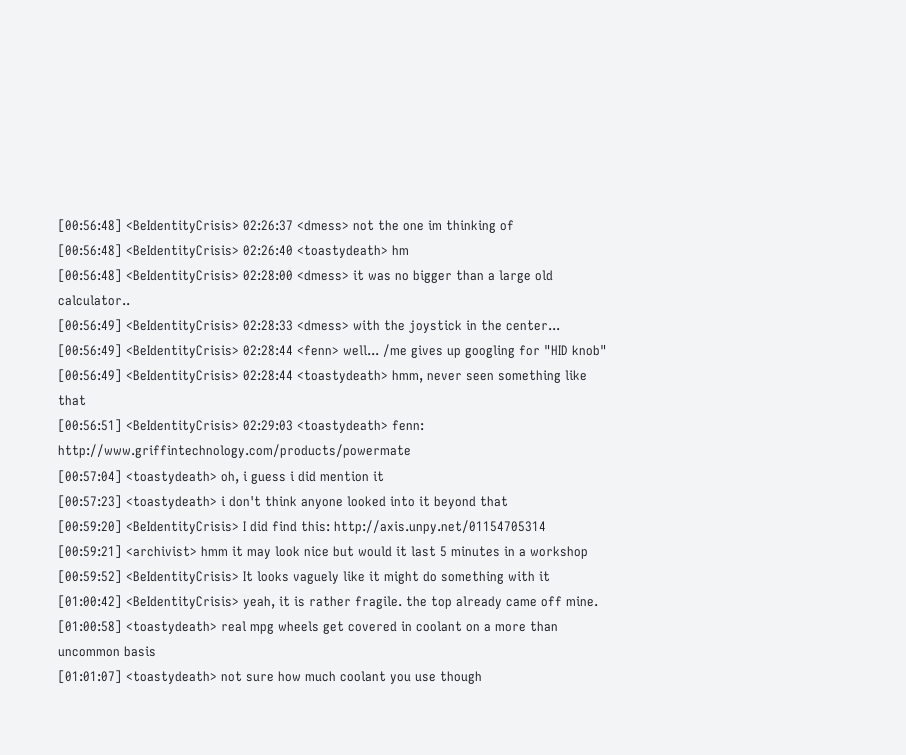[00:56:48] <BeIdentityCrisis> 02:26:37 <dmess> not the one im thinking of
[00:56:48] <BeIdentityCrisis> 02:26:40 <toastydeath> hm
[00:56:48] <BeIdentityCrisis> 02:28:00 <dmess> it was no bigger than a large old calculator..
[00:56:49] <BeIdentityCrisis> 02:28:33 <dmess> with the joystick in the center...
[00:56:49] <BeIdentityCrisis> 02:28:44 <fenn> well... /me gives up googling for "HID knob"
[00:56:49] <BeIdentityCrisis> 02:28:44 <toastydeath> hmm, never seen something like that
[00:56:51] <BeIdentityCrisis> 02:29:03 <toastydeath> fenn: http://www.griffintechnology.com/products/powermate
[00:57:04] <toastydeath> oh, i guess i did mention it
[00:57:23] <toastydeath> i don't think anyone looked into it beyond that
[00:59:20] <BeIdentityCrisis> I did find this: http://axis.unpy.net/01154705314
[00:59:21] <archivist> hmm it may look nice but would it last 5 minutes in a workshop
[00:59:52] <BeIdentityCrisis> It looks vaguely like it might do something with it
[01:00:42] <BeIdentityCrisis> yeah, it is rather fragile. the top already came off mine.
[01:00:58] <toastydeath> real mpg wheels get covered in coolant on a more than uncommon basis
[01:01:07] <toastydeath> not sure how much coolant you use though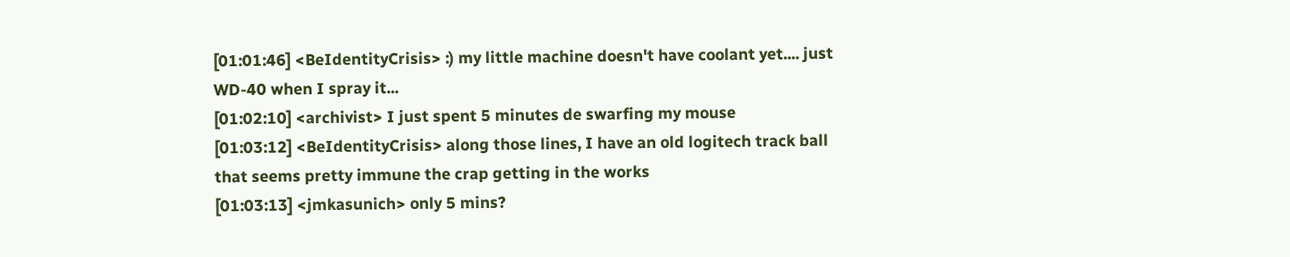[01:01:46] <BeIdentityCrisis> :) my little machine doesn't have coolant yet.... just WD-40 when I spray it...
[01:02:10] <archivist> I just spent 5 minutes de swarfing my mouse
[01:03:12] <BeIdentityCrisis> along those lines, I have an old logitech track ball that seems pretty immune the crap getting in the works
[01:03:13] <jmkasunich> only 5 mins?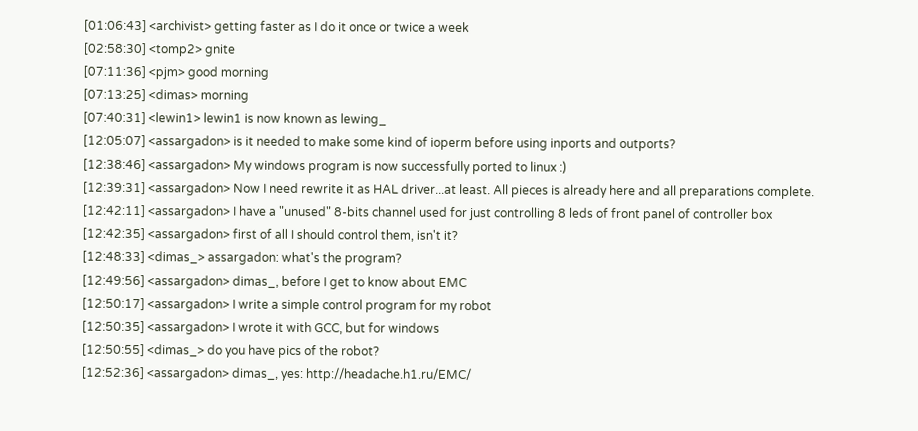[01:06:43] <archivist> getting faster as I do it once or twice a week
[02:58:30] <tomp2> gnite
[07:11:36] <pjm> good morning
[07:13:25] <dimas> morning
[07:40:31] <lewin1> lewin1 is now known as lewing_
[12:05:07] <assargadon> is it needed to make some kind of ioperm before using inports and outports?
[12:38:46] <assargadon> My windows program is now successfully ported to linux :)
[12:39:31] <assargadon> Now I need rewrite it as HAL driver...at least. All pieces is already here and all preparations complete.
[12:42:11] <assargadon> I have a "unused" 8-bits channel used for just controlling 8 leds of front panel of controller box
[12:42:35] <assargadon> first of all I should control them, isn't it?
[12:48:33] <dimas_> assargadon: what's the program?
[12:49:56] <assargadon> dimas_, before I get to know about EMC
[12:50:17] <assargadon> I write a simple control program for my robot
[12:50:35] <assargadon> I wrote it with GCC, but for windows
[12:50:55] <dimas_> do you have pics of the robot?
[12:52:36] <assargadon> dimas_, yes: http://headache.h1.ru/EMC/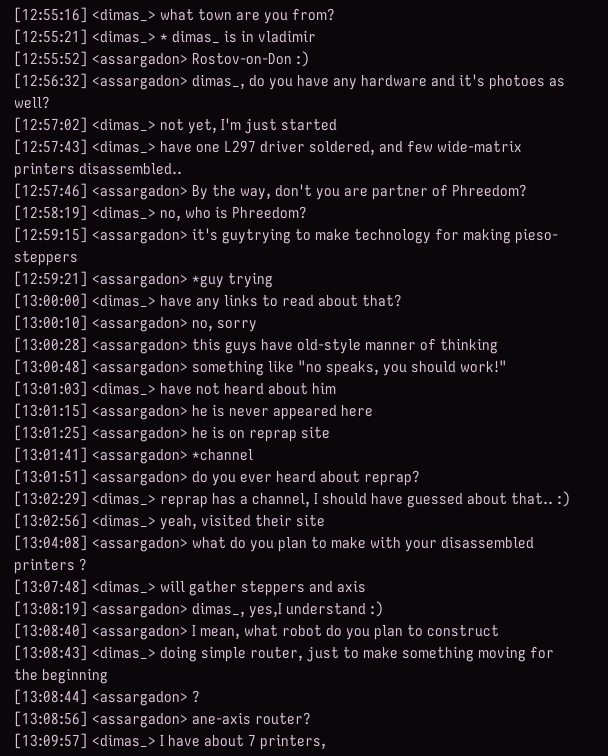[12:55:16] <dimas_> what town are you from?
[12:55:21] <dimas_> * dimas_ is in vladimir
[12:55:52] <assargadon> Rostov-on-Don :)
[12:56:32] <assargadon> dimas_, do you have any hardware and it's photoes as well?
[12:57:02] <dimas_> not yet, I'm just started
[12:57:43] <dimas_> have one L297 driver soldered, and few wide-matrix printers disassembled..
[12:57:46] <assargadon> By the way, don't you are partner of Phreedom?
[12:58:19] <dimas_> no, who is Phreedom?
[12:59:15] <assargadon> it's guytrying to make technology for making pieso-steppers
[12:59:21] <assargadon> *guy trying
[13:00:00] <dimas_> have any links to read about that?
[13:00:10] <assargadon> no, sorry
[13:00:28] <assargadon> this guys have old-style manner of thinking
[13:00:48] <assargadon> something like "no speaks, you should work!"
[13:01:03] <dimas_> have not heard about him
[13:01:15] <assargadon> he is never appeared here
[13:01:25] <assargadon> he is on reprap site
[13:01:41] <assargadon> *channel
[13:01:51] <assargadon> do you ever heard about reprap?
[13:02:29] <dimas_> reprap has a channel, I should have guessed about that.. :)
[13:02:56] <dimas_> yeah, visited their site
[13:04:08] <assargadon> what do you plan to make with your disassembled printers ?
[13:07:48] <dimas_> will gather steppers and axis
[13:08:19] <assargadon> dimas_, yes,I understand :)
[13:08:40] <assargadon> I mean, what robot do you plan to construct
[13:08:43] <dimas_> doing simple router, just to make something moving for the beginning
[13:08:44] <assargadon> ?
[13:08:56] <assargadon> ane-axis router?
[13:09:57] <dimas_> I have about 7 printers,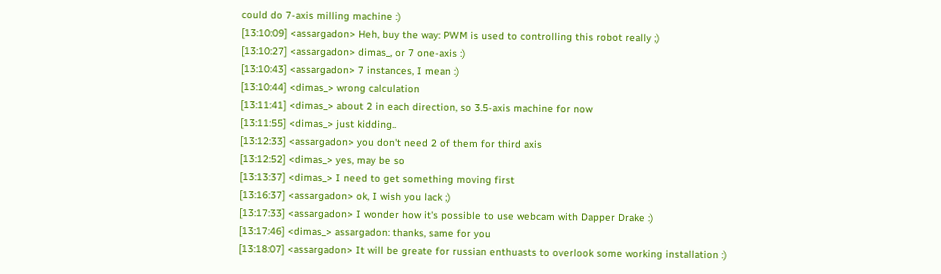could do 7-axis milling machine :)
[13:10:09] <assargadon> Heh, buy the way: PWM is used to controlling this robot really ;)
[13:10:27] <assargadon> dimas_, or 7 one-axis :)
[13:10:43] <assargadon> 7 instances, I mean :)
[13:10:44] <dimas_> wrong calculation
[13:11:41] <dimas_> about 2 in each direction, so 3.5-axis machine for now
[13:11:55] <dimas_> just kidding..
[13:12:33] <assargadon> you don't need 2 of them for third axis
[13:12:52] <dimas_> yes, may be so
[13:13:37] <dimas_> I need to get something moving first
[13:16:37] <assargadon> ok, I wish you lack ;)
[13:17:33] <assargadon> I wonder how it's possible to use webcam with Dapper Drake :)
[13:17:46] <dimas_> assargadon: thanks, same for you
[13:18:07] <assargadon> It will be greate for russian enthuasts to overlook some working installation :)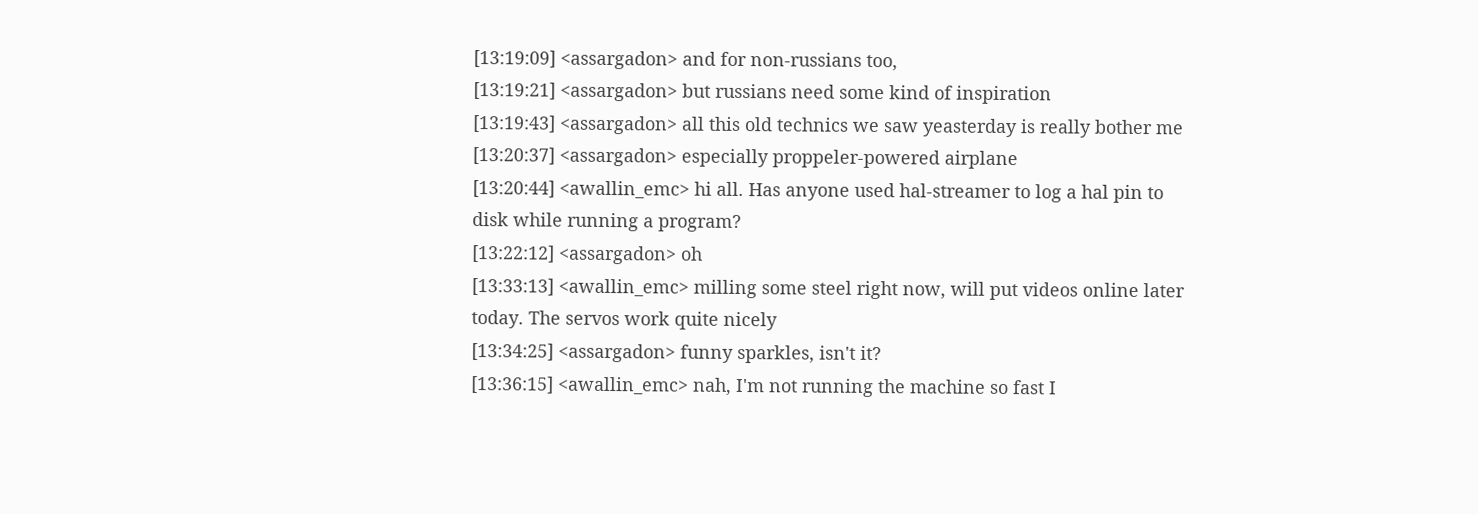[13:19:09] <assargadon> and for non-russians too,
[13:19:21] <assargadon> but russians need some kind of inspiration
[13:19:43] <assargadon> all this old technics we saw yeasterday is really bother me
[13:20:37] <assargadon> especially proppeler-powered airplane
[13:20:44] <awallin_emc> hi all. Has anyone used hal-streamer to log a hal pin to disk while running a program?
[13:22:12] <assargadon> oh
[13:33:13] <awallin_emc> milling some steel right now, will put videos online later today. The servos work quite nicely
[13:34:25] <assargadon> funny sparkles, isn't it?
[13:36:15] <awallin_emc> nah, I'm not running the machine so fast I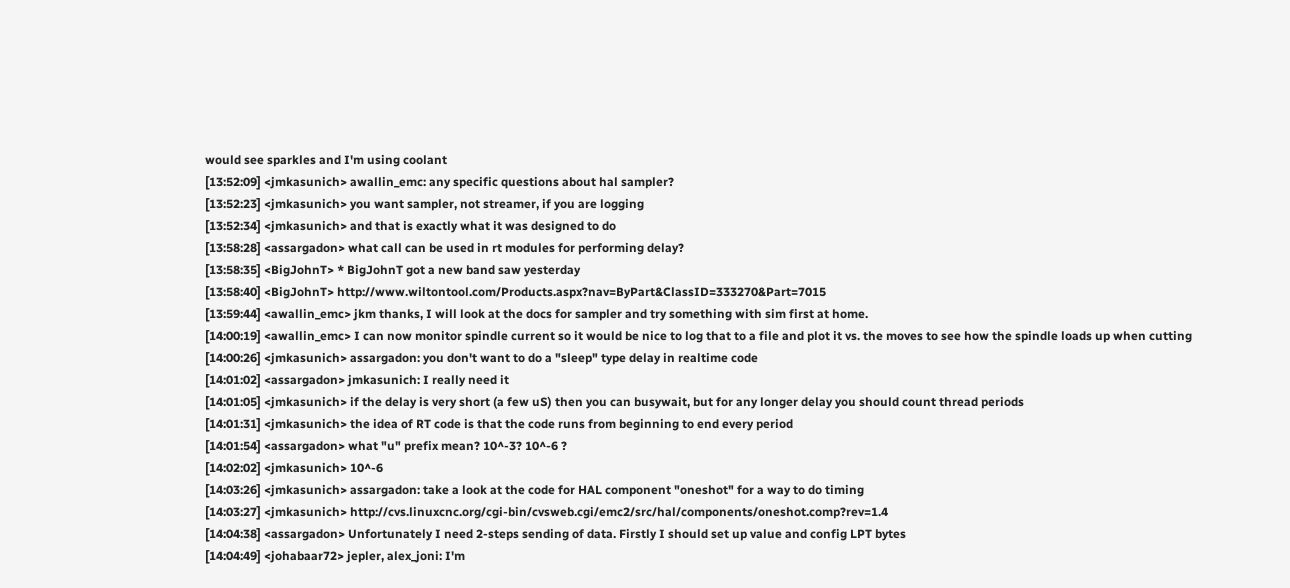would see sparkles and I'm using coolant
[13:52:09] <jmkasunich> awallin_emc: any specific questions about hal sampler?
[13:52:23] <jmkasunich> you want sampler, not streamer, if you are logging
[13:52:34] <jmkasunich> and that is exactly what it was designed to do
[13:58:28] <assargadon> what call can be used in rt modules for performing delay?
[13:58:35] <BigJohnT> * BigJohnT got a new band saw yesterday
[13:58:40] <BigJohnT> http://www.wiltontool.com/Products.aspx?nav=ByPart&ClassID=333270&Part=7015
[13:59:44] <awallin_emc> jkm thanks, I will look at the docs for sampler and try something with sim first at home.
[14:00:19] <awallin_emc> I can now monitor spindle current so it would be nice to log that to a file and plot it vs. the moves to see how the spindle loads up when cutting
[14:00:26] <jmkasunich> assargadon: you don't want to do a "sleep" type delay in realtime code
[14:01:02] <assargadon> jmkasunich: I really need it
[14:01:05] <jmkasunich> if the delay is very short (a few uS) then you can busywait, but for any longer delay you should count thread periods
[14:01:31] <jmkasunich> the idea of RT code is that the code runs from beginning to end every period
[14:01:54] <assargadon> what "u" prefix mean? 10^-3? 10^-6 ?
[14:02:02] <jmkasunich> 10^-6
[14:03:26] <jmkasunich> assargadon: take a look at the code for HAL component "oneshot" for a way to do timing
[14:03:27] <jmkasunich> http://cvs.linuxcnc.org/cgi-bin/cvsweb.cgi/emc2/src/hal/components/oneshot.comp?rev=1.4
[14:04:38] <assargadon> Unfortunately I need 2-steps sending of data. Firstly I should set up value and config LPT bytes
[14:04:49] <johabaar72> jepler, alex_joni: I'm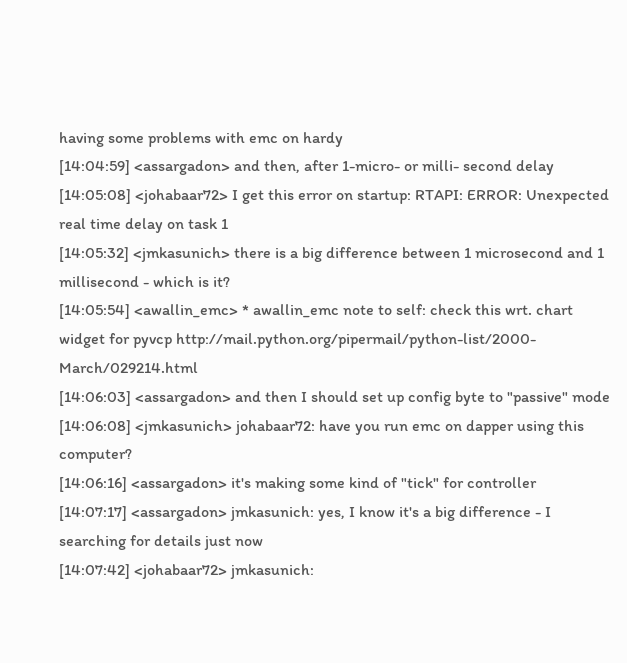having some problems with emc on hardy
[14:04:59] <assargadon> and then, after 1-micro- or milli- second delay
[14:05:08] <johabaar72> I get this error on startup: RTAPI: ERROR: Unexpected real time delay on task 1
[14:05:32] <jmkasunich> there is a big difference between 1 microsecond and 1 millisecond - which is it?
[14:05:54] <awallin_emc> * awallin_emc note to self: check this wrt. chart widget for pyvcp http://mail.python.org/pipermail/python-list/2000-March/029214.html
[14:06:03] <assargadon> and then I should set up config byte to "passive" mode
[14:06:08] <jmkasunich> johabaar72: have you run emc on dapper using this computer?
[14:06:16] <assargadon> it's making some kind of "tick" for controller
[14:07:17] <assargadon> jmkasunich: yes, I know it's a big difference - I searching for details just now
[14:07:42] <johabaar72> jmkasunich: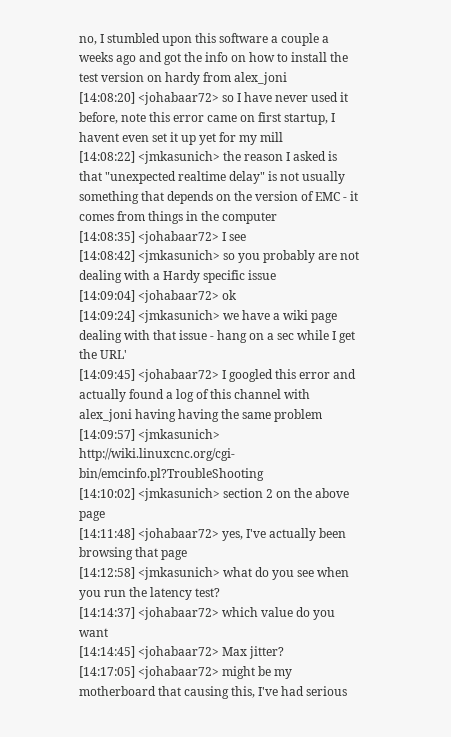no, I stumbled upon this software a couple a weeks ago and got the info on how to install the test version on hardy from alex_joni
[14:08:20] <johabaar72> so I have never used it before, note this error came on first startup, I havent even set it up yet for my mill
[14:08:22] <jmkasunich> the reason I asked is that "unexpected realtime delay" is not usually something that depends on the version of EMC - it comes from things in the computer
[14:08:35] <johabaar72> I see
[14:08:42] <jmkasunich> so you probably are not dealing with a Hardy specific issue
[14:09:04] <johabaar72> ok
[14:09:24] <jmkasunich> we have a wiki page dealing with that issue - hang on a sec while I get the URL'
[14:09:45] <johabaar72> I googled this error and actually found a log of this channel with alex_joni having having the same problem
[14:09:57] <jmkasunich> http://wiki.linuxcnc.org/cgi-bin/emcinfo.pl?TroubleShooting
[14:10:02] <jmkasunich> section 2 on the above page
[14:11:48] <johabaar72> yes, I've actually been browsing that page
[14:12:58] <jmkasunich> what do you see when you run the latency test?
[14:14:37] <johabaar72> which value do you want
[14:14:45] <johabaar72> Max jitter?
[14:17:05] <johabaar72> might be my motherboard that causing this, I've had serious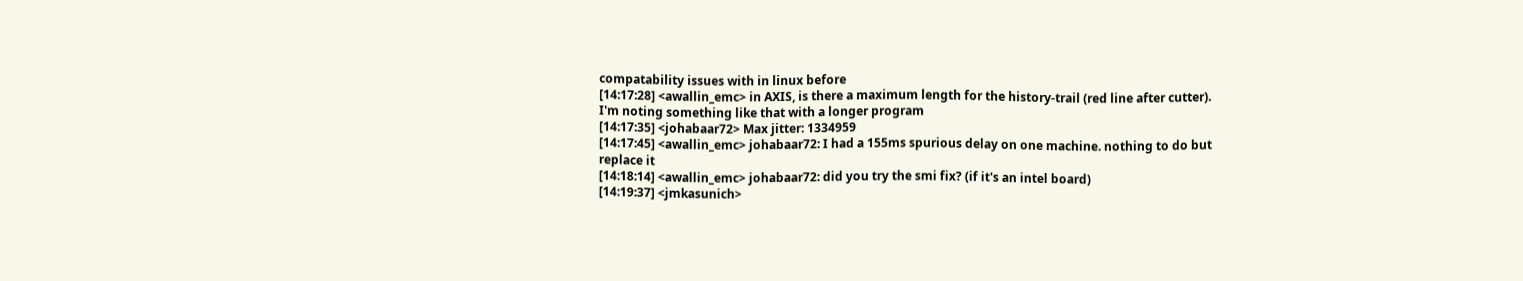compatability issues with in linux before
[14:17:28] <awallin_emc> in AXIS, is there a maximum length for the history-trail (red line after cutter). I'm noting something like that with a longer program
[14:17:35] <johabaar72> Max jitter: 1334959
[14:17:45] <awallin_emc> johabaar72: I had a 155ms spurious delay on one machine. nothing to do but replace it
[14:18:14] <awallin_emc> johabaar72: did you try the smi fix? (if it's an intel board)
[14:19:37] <jmkasunich>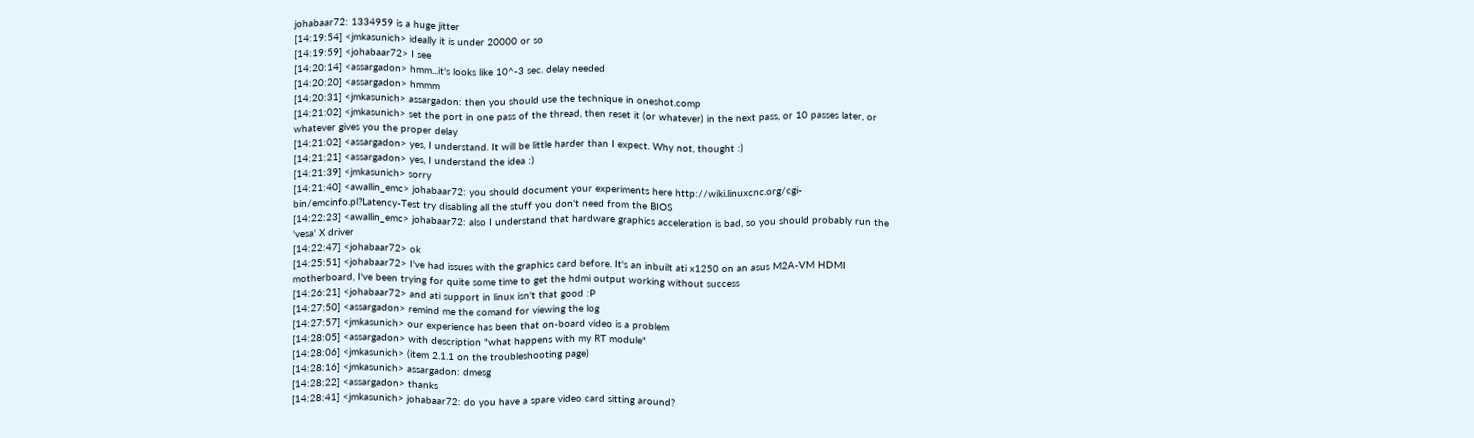johabaar72: 1334959 is a huge jitter
[14:19:54] <jmkasunich> ideally it is under 20000 or so
[14:19:59] <johabaar72> I see
[14:20:14] <assargadon> hmm...it's looks like 10^-3 sec. delay needed
[14:20:20] <assargadon> hmmm
[14:20:31] <jmkasunich> assargadon: then you should use the technique in oneshot.comp
[14:21:02] <jmkasunich> set the port in one pass of the thread, then reset it (or whatever) in the next pass, or 10 passes later, or whatever gives you the proper delay
[14:21:02] <assargadon> yes, I understand. It will be little harder than I expect. Why not, thought :)
[14:21:21] <assargadon> yes, I understand the idea :)
[14:21:39] <jmkasunich> sorry
[14:21:40] <awallin_emc> johabaar72: you should document your experiments here http://wiki.linuxcnc.org/cgi-bin/emcinfo.pl?Latency-Test try disabling all the stuff you don't need from the BIOS
[14:22:23] <awallin_emc> johabaar72: also I understand that hardware graphics acceleration is bad, so you should probably run the 'vesa' X driver
[14:22:47] <johabaar72> ok
[14:25:51] <johabaar72> I've had issues with the graphics card before. It's an inbuilt ati x1250 on an asus M2A-VM HDMI motherboard, I've been trying for quite some time to get the hdmi output working without success
[14:26:21] <johabaar72> and ati support in linux isn't that good :P
[14:27:50] <assargadon> remind me the comand for viewing the log
[14:27:57] <jmkasunich> our experience has been that on-board video is a problem
[14:28:05] <assargadon> with description "what happens with my RT module"
[14:28:06] <jmkasunich> (item 2.1.1 on the troubleshooting page)
[14:28:16] <jmkasunich> assargadon: dmesg
[14:28:22] <assargadon> thanks
[14:28:41] <jmkasunich> johabaar72: do you have a spare video card sitting around?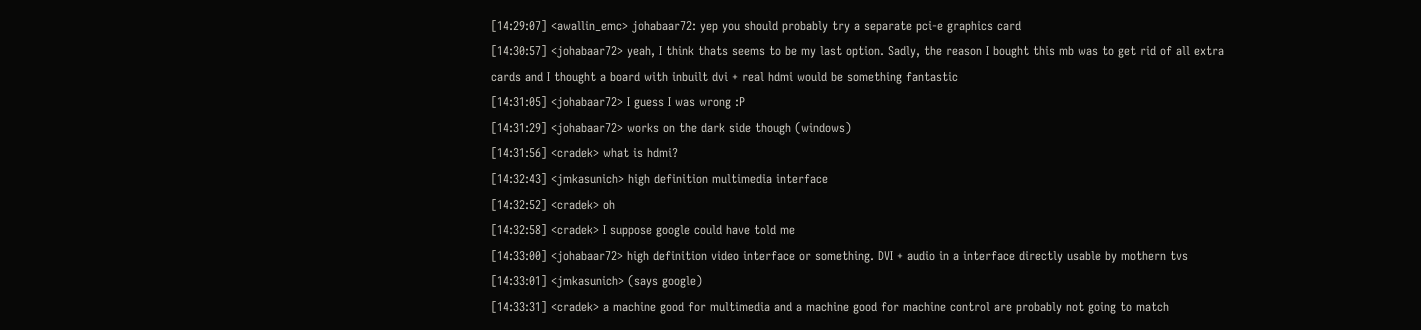[14:29:07] <awallin_emc> johabaar72: yep you should probably try a separate pci-e graphics card
[14:30:57] <johabaar72> yeah, I think thats seems to be my last option. Sadly, the reason I bought this mb was to get rid of all extra cards and I thought a board with inbuilt dvi + real hdmi would be something fantastic
[14:31:05] <johabaar72> I guess I was wrong :P
[14:31:29] <johabaar72> works on the dark side though (windows)
[14:31:56] <cradek> what is hdmi?
[14:32:43] <jmkasunich> high definition multimedia interface
[14:32:52] <cradek> oh
[14:32:58] <cradek> I suppose google could have told me
[14:33:00] <johabaar72> high definition video interface or something. DVI + audio in a interface directly usable by mothern tvs
[14:33:01] <jmkasunich> (says google)
[14:33:31] <cradek> a machine good for multimedia and a machine good for machine control are probably not going to match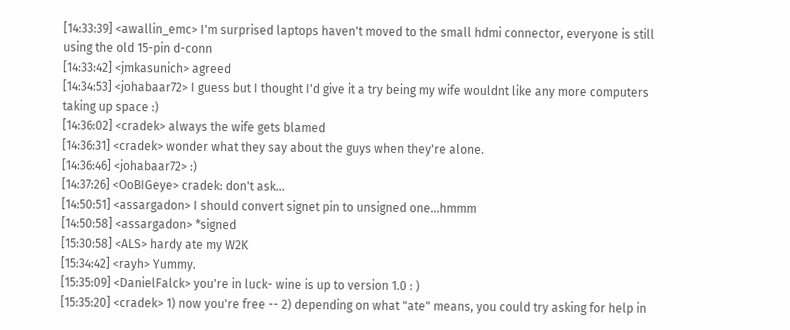[14:33:39] <awallin_emc> I'm surprised laptops haven't moved to the small hdmi connector, everyone is still using the old 15-pin d-conn
[14:33:42] <jmkasunich> agreed
[14:34:53] <johabaar72> I guess but I thought I'd give it a try being my wife wouldnt like any more computers taking up space :)
[14:36:02] <cradek> always the wife gets blamed
[14:36:31] <cradek> wonder what they say about the guys when they're alone.
[14:36:46] <johabaar72> :)
[14:37:26] <OoBIGeye> cradek: don't ask...
[14:50:51] <assargadon> I should convert signet pin to unsigned one...hmmm
[14:50:58] <assargadon> *signed
[15:30:58] <ALS> hardy ate my W2K
[15:34:42] <rayh> Yummy.
[15:35:09] <DanielFalck> you're in luck- wine is up to version 1.0 : )
[15:35:20] <cradek> 1) now you're free -- 2) depending on what "ate" means, you could try asking for help in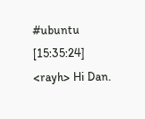#ubuntu
[15:35:24] <rayh> Hi Dan.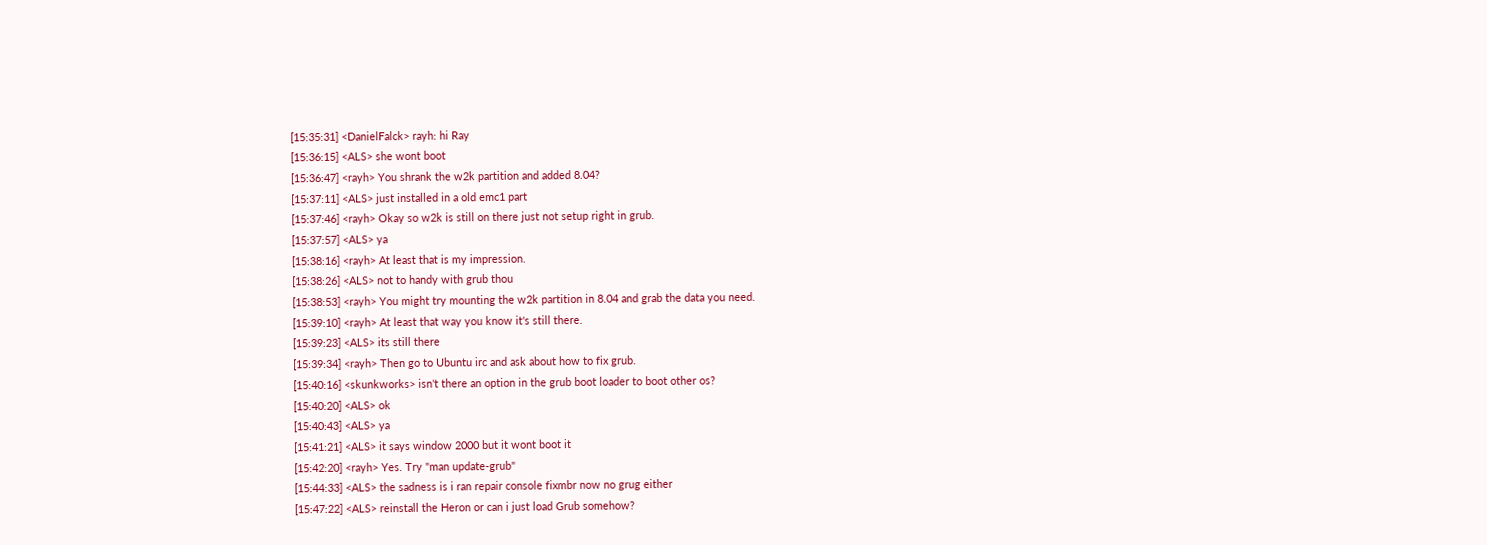[15:35:31] <DanielFalck> rayh: hi Ray
[15:36:15] <ALS> she wont boot
[15:36:47] <rayh> You shrank the w2k partition and added 8.04?
[15:37:11] <ALS> just installed in a old emc1 part
[15:37:46] <rayh> Okay so w2k is still on there just not setup right in grub.
[15:37:57] <ALS> ya
[15:38:16] <rayh> At least that is my impression.
[15:38:26] <ALS> not to handy with grub thou
[15:38:53] <rayh> You might try mounting the w2k partition in 8.04 and grab the data you need.
[15:39:10] <rayh> At least that way you know it's still there.
[15:39:23] <ALS> its still there
[15:39:34] <rayh> Then go to Ubuntu irc and ask about how to fix grub.
[15:40:16] <skunkworks> isn't there an option in the grub boot loader to boot other os?
[15:40:20] <ALS> ok
[15:40:43] <ALS> ya
[15:41:21] <ALS> it says window 2000 but it wont boot it
[15:42:20] <rayh> Yes. Try "man update-grub"
[15:44:33] <ALS> the sadness is i ran repair console fixmbr now no grug either
[15:47:22] <ALS> reinstall the Heron or can i just load Grub somehow?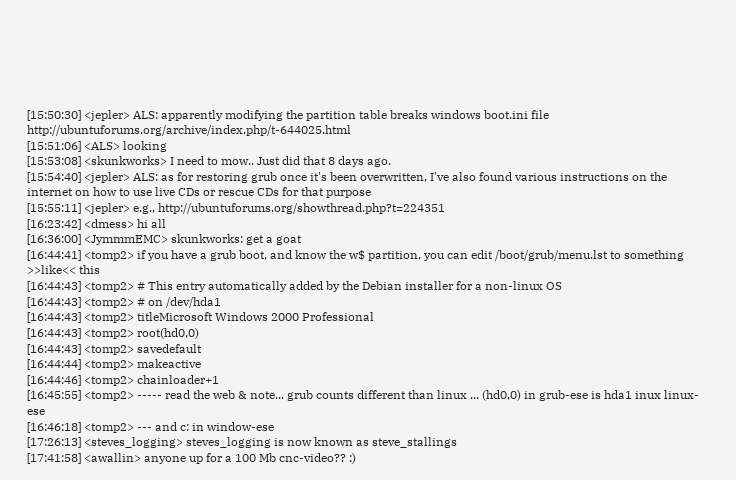[15:50:30] <jepler> ALS: apparently modifying the partition table breaks windows boot.ini file http://ubuntuforums.org/archive/index.php/t-644025.html
[15:51:06] <ALS> looking
[15:53:08] <skunkworks> I need to mow.. Just did that 8 days ago.
[15:54:40] <jepler> ALS: as for restoring grub once it's been overwritten, I've also found various instructions on the internet on how to use live CDs or rescue CDs for that purpose
[15:55:11] <jepler> e.g., http://ubuntuforums.org/showthread.php?t=224351
[16:23:42] <dmess> hi all
[16:36:00] <JymmmEMC> skunkworks: get a goat
[16:44:41] <tomp2> if you have a grub boot, and know the w$ partition, you can edit /boot/grub/menu.lst to something >>like<< this
[16:44:43] <tomp2> # This entry automatically added by the Debian installer for a non-linux OS
[16:44:43] <tomp2> # on /dev/hda1
[16:44:43] <tomp2> titleMicrosoft Windows 2000 Professional
[16:44:43] <tomp2> root(hd0,0)
[16:44:43] <tomp2> savedefault
[16:44:44] <tomp2> makeactive
[16:44:46] <tomp2> chainloader+1
[16:45:55] <tomp2> ----- read the web & note... grub counts different than linux ... (hd0,0) in grub-ese is hda1 inux linux-ese
[16:46:18] <tomp2> --- and c: in window-ese
[17:26:13] <steves_logging> steves_logging is now known as steve_stallings
[17:41:58] <awallin> anyone up for a 100 Mb cnc-video?? :)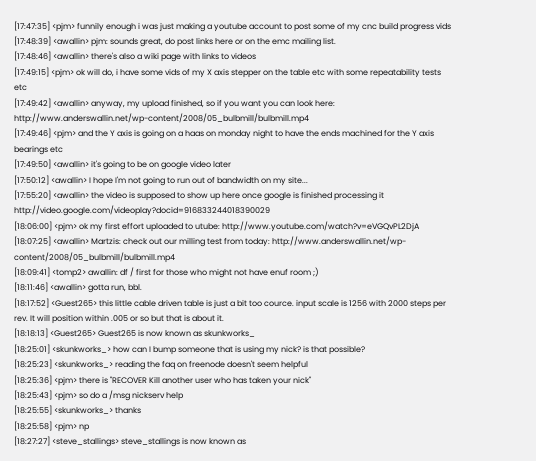[17:47:35] <pjm> funnily enough i was just making a youtube account to post some of my cnc build progress vids
[17:48:39] <awallin> pjm: sounds great, do post links here or on the emc mailing list.
[17:48:46] <awallin> there's also a wiki page with links to videos
[17:49:15] <pjm> ok will do, i have some vids of my X axis stepper on the table etc with some repeatability tests etc
[17:49:42] <awallin> anyway, my upload finished, so if you want you can look here: http://www.anderswallin.net/wp-content/2008/05_bulbmill/bulbmill.mp4
[17:49:46] <pjm> and the Y axis is going on a haas on monday night to have the ends machined for the Y axis bearings etc
[17:49:50] <awallin> it's going to be on google video later
[17:50:12] <awallin> I hope I'm not going to run out of bandwidth on my site...
[17:55:20] <awallin> the video is supposed to show up here once google is finished processing it http://video.google.com/videoplay?docid=916833244018390029
[18:06:00] <pjm> ok my first effort uploaded to utube: http://www.youtube.com/watch?v=eVGQvPL2DjA
[18:07:25] <awallin> Martzis: check out our milling test from today: http://www.anderswallin.net/wp-content/2008/05_bulbmill/bulbmill.mp4
[18:09:41] <tomp2> awallin: df / first for those who might not have enuf room ;)
[18:11:46] <awallin> gotta run, bbl.
[18:17:52] <Guest265> this little cable driven table is just a bit too cource. input scale is 1256 with 2000 steps per rev. It will position within .005 or so but that is about it.
[18:18:13] <Guest265> Guest265 is now known as skunkworks_
[18:25:01] <skunkworks_> how can I bump someone that is using my nick? is that possible?
[18:25:23] <skunkworks_> reading the faq on freenode doesn't seem helpful
[18:25:36] <pjm> there is "RECOVER Kill another user who has taken your nick"
[18:25:43] <pjm> so do a /msg nickserv help
[18:25:55] <skunkworks_> thanks
[18:25:58] <pjm> np
[18:27:27] <steve_stallings> steve_stallings is now known as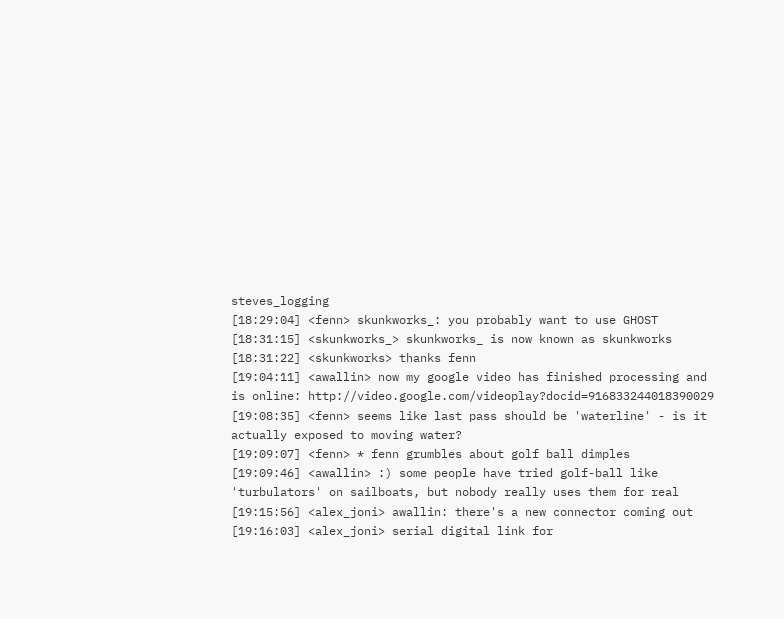steves_logging
[18:29:04] <fenn> skunkworks_: you probably want to use GHOST
[18:31:15] <skunkworks_> skunkworks_ is now known as skunkworks
[18:31:22] <skunkworks> thanks fenn
[19:04:11] <awallin> now my google video has finished processing and is online: http://video.google.com/videoplay?docid=916833244018390029
[19:08:35] <fenn> seems like last pass should be 'waterline' - is it actually exposed to moving water?
[19:09:07] <fenn> * fenn grumbles about golf ball dimples
[19:09:46] <awallin> :) some people have tried golf-ball like 'turbulators' on sailboats, but nobody really uses them for real
[19:15:56] <alex_joni> awallin: there's a new connector coming out
[19:16:03] <alex_joni> serial digital link for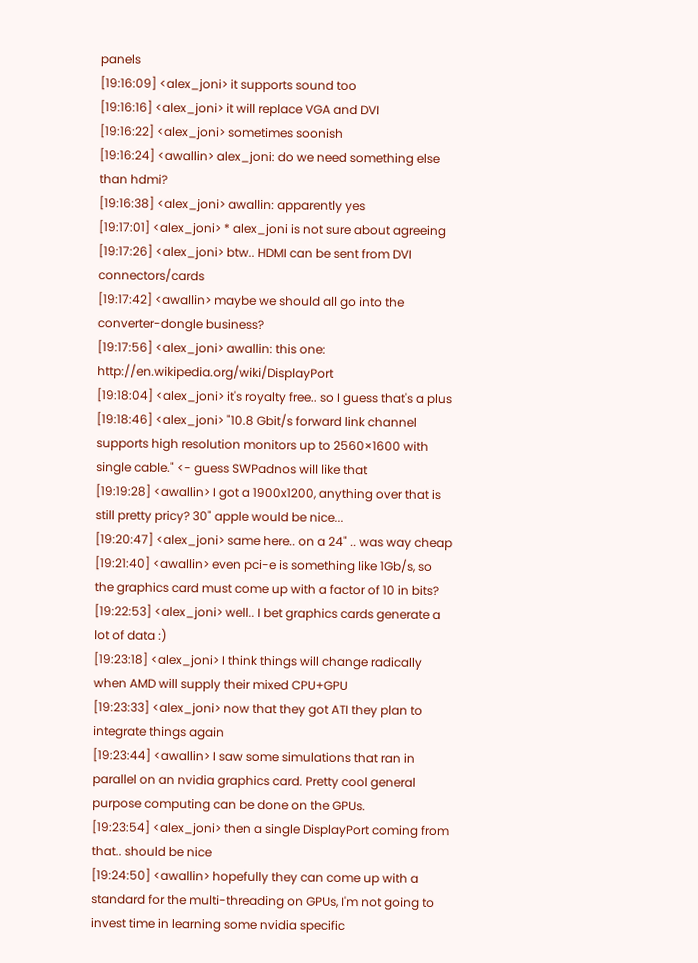panels
[19:16:09] <alex_joni> it supports sound too
[19:16:16] <alex_joni> it will replace VGA and DVI
[19:16:22] <alex_joni> sometimes soonish
[19:16:24] <awallin> alex_joni: do we need something else than hdmi?
[19:16:38] <alex_joni> awallin: apparently yes
[19:17:01] <alex_joni> * alex_joni is not sure about agreeing
[19:17:26] <alex_joni> btw.. HDMI can be sent from DVI connectors/cards
[19:17:42] <awallin> maybe we should all go into the converter-dongle business?
[19:17:56] <alex_joni> awallin: this one: http://en.wikipedia.org/wiki/DisplayPort
[19:18:04] <alex_joni> it's royalty free.. so I guess that's a plus
[19:18:46] <alex_joni> "10.8 Gbit/s forward link channel supports high resolution monitors up to 2560×1600 with single cable." <- guess SWPadnos will like that
[19:19:28] <awallin> I got a 1900x1200, anything over that is still pretty pricy? 30" apple would be nice...
[19:20:47] <alex_joni> same here.. on a 24" .. was way cheap
[19:21:40] <awallin> even pci-e is something like 1Gb/s, so the graphics card must come up with a factor of 10 in bits?
[19:22:53] <alex_joni> well.. I bet graphics cards generate a lot of data :)
[19:23:18] <alex_joni> I think things will change radically when AMD will supply their mixed CPU+GPU
[19:23:33] <alex_joni> now that they got ATI they plan to integrate things again
[19:23:44] <awallin> I saw some simulations that ran in parallel on an nvidia graphics card. Pretty cool general purpose computing can be done on the GPUs.
[19:23:54] <alex_joni> then a single DisplayPort coming from that.. should be nice
[19:24:50] <awallin> hopefully they can come up with a standard for the multi-threading on GPUs, I'm not going to invest time in learning some nvidia specific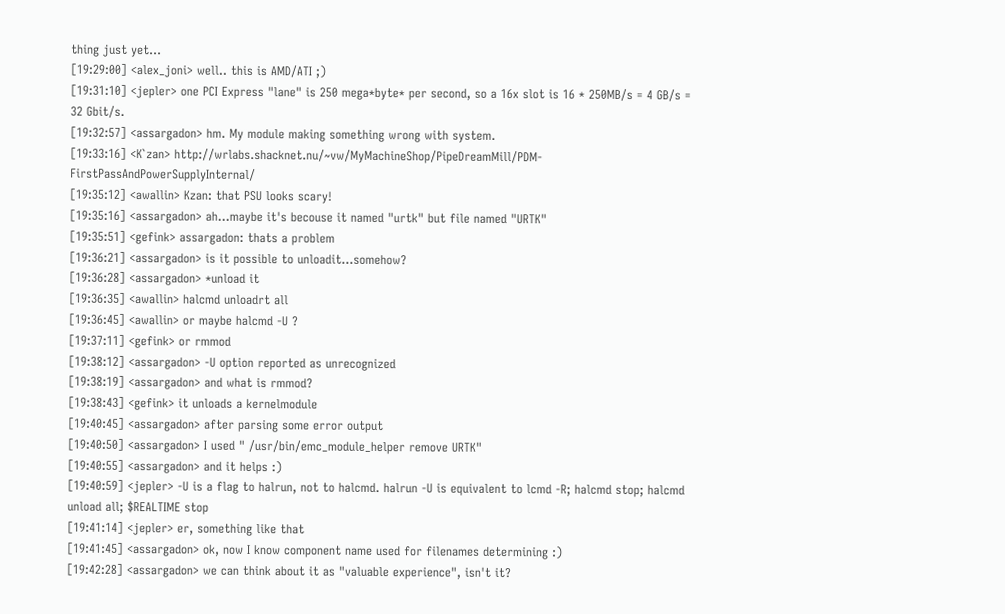thing just yet...
[19:29:00] <alex_joni> well.. this is AMD/ATI ;)
[19:31:10] <jepler> one PCI Express "lane" is 250 mega*byte* per second, so a 16x slot is 16 * 250MB/s = 4 GB/s = 32 Gbit/s.
[19:32:57] <assargadon> hm. My module making something wrong with system.
[19:33:16] <K`zan> http://wrlabs.shacknet.nu/~vw/MyMachineShop/PipeDreamMill/PDM-FirstPassAndPowerSupplyInternal/
[19:35:12] <awallin> Kzan: that PSU looks scary!
[19:35:16] <assargadon> ah...maybe it's becouse it named "urtk" but file named "URTK"
[19:35:51] <gefink> assargadon: thats a problem
[19:36:21] <assargadon> is it possible to unloadit...somehow?
[19:36:28] <assargadon> *unload it
[19:36:35] <awallin> halcmd unloadrt all
[19:36:45] <awallin> or maybe halcmd -U ?
[19:37:11] <gefink> or rmmod
[19:38:12] <assargadon> -U option reported as unrecognized
[19:38:19] <assargadon> and what is rmmod?
[19:38:43] <gefink> it unloads a kernelmodule
[19:40:45] <assargadon> after parsing some error output
[19:40:50] <assargadon> I used " /usr/bin/emc_module_helper remove URTK"
[19:40:55] <assargadon> and it helps :)
[19:40:59] <jepler> -U is a flag to halrun, not to halcmd. halrun -U is equivalent to lcmd -R; halcmd stop; halcmd unload all; $REALTIME stop
[19:41:14] <jepler> er, something like that
[19:41:45] <assargadon> ok, now I know component name used for filenames determining :)
[19:42:28] <assargadon> we can think about it as "valuable experience", isn't it?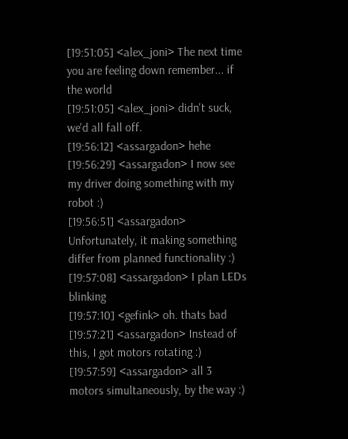[19:51:05] <alex_joni> The next time you are feeling down remember... if the world
[19:51:05] <alex_joni> didn't suck, we'd all fall off.
[19:56:12] <assargadon> hehe
[19:56:29] <assargadon> I now see my driver doing something with my robot :)
[19:56:51] <assargadon> Unfortunately, it making something differ from planned functionality :)
[19:57:08] <assargadon> I plan LEDs blinking
[19:57:10] <gefink> oh. thats bad
[19:57:21] <assargadon> Instead of this, I got motors rotating :)
[19:57:59] <assargadon> all 3 motors simultaneously, by the way :)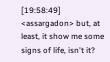[19:58:49] <assargadon> but, at least, it show me some signs of life, isn't it?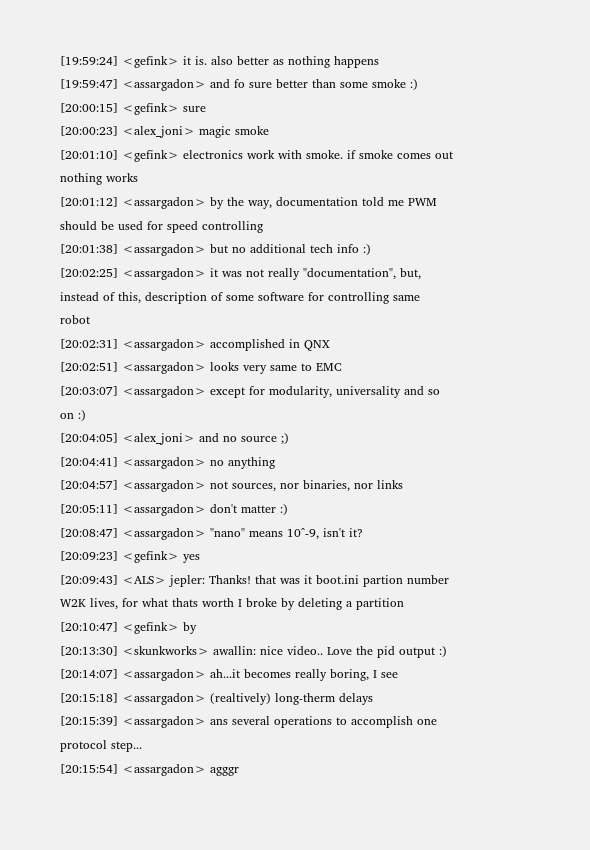[19:59:24] <gefink> it is. also better as nothing happens
[19:59:47] <assargadon> and fo sure better than some smoke :)
[20:00:15] <gefink> sure
[20:00:23] <alex_joni> magic smoke
[20:01:10] <gefink> electronics work with smoke. if smoke comes out nothing works
[20:01:12] <assargadon> by the way, documentation told me PWM should be used for speed controlling
[20:01:38] <assargadon> but no additional tech info :)
[20:02:25] <assargadon> it was not really "documentation", but, instead of this, description of some software for controlling same robot
[20:02:31] <assargadon> accomplished in QNX
[20:02:51] <assargadon> looks very same to EMC
[20:03:07] <assargadon> except for modularity, universality and so on :)
[20:04:05] <alex_joni> and no source ;)
[20:04:41] <assargadon> no anything
[20:04:57] <assargadon> not sources, nor binaries, nor links
[20:05:11] <assargadon> don't matter :)
[20:08:47] <assargadon> "nano" means 10^-9, isn't it?
[20:09:23] <gefink> yes
[20:09:43] <ALS> jepler: Thanks! that was it boot.ini partion number W2K lives, for what thats worth I broke by deleting a partition
[20:10:47] <gefink> by
[20:13:30] <skunkworks> awallin: nice video.. Love the pid output :)
[20:14:07] <assargadon> ah...it becomes really boring, I see
[20:15:18] <assargadon> (realtively) long-therm delays
[20:15:39] <assargadon> ans several operations to accomplish one protocol step...
[20:15:54] <assargadon> agggr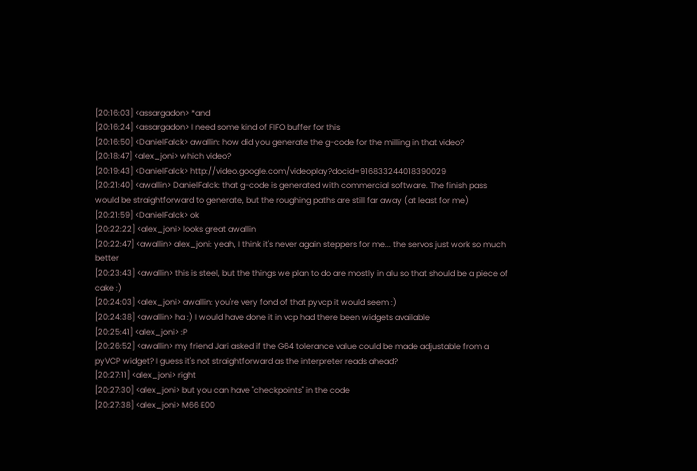[20:16:03] <assargadon> *and
[20:16:24] <assargadon> I need some kind of FIFO buffer for this
[20:16:50] <DanielFalck> awallin: how did you generate the g-code for the milling in that video?
[20:18:47] <alex_joni> which video?
[20:19:43] <DanielFalck> http://video.google.com/videoplay?docid=916833244018390029
[20:21:40] <awallin> DanielFalck: that g-code is generated with commercial software. The finish pass would be straightforward to generate, but the roughing paths are still far away (at least for me)
[20:21:59] <DanielFalck> ok
[20:22:22] <alex_joni> looks great awallin
[20:22:47] <awallin> alex_joni: yeah, I think it's never again steppers for me... the servos just work so much better
[20:23:43] <awallin> this is steel, but the things we plan to do are mostly in alu so that should be a piece of cake :)
[20:24:03] <alex_joni> awallin: you're very fond of that pyvcp it would seem :)
[20:24:38] <awallin> ha :) I would have done it in vcp had there been widgets available
[20:25:41] <alex_joni> :P
[20:26:52] <awallin> my friend Jari asked if the G64 tolerance value could be made adjustable from a pyVCP widget? I guess it's not straightforward as the interpreter reads ahead?
[20:27:11] <alex_joni> right
[20:27:30] <alex_joni> but you can have "checkpoints" in the code
[20:27:38] <alex_joni> M66 E00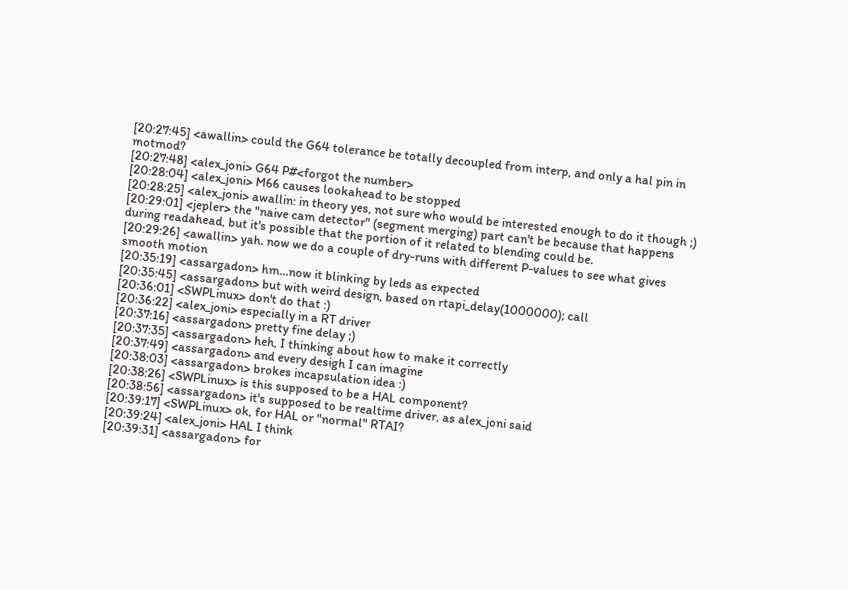[20:27:45] <awallin> could the G64 tolerance be totally decoupled from interp, and only a hal pin in motmod?
[20:27:48] <alex_joni> G64 P#<forgot the number>
[20:28:04] <alex_joni> M66 causes lookahead to be stopped
[20:28:25] <alex_joni> awallin: in theory yes, not sure who would be interested enough to do it though ;)
[20:29:01] <jepler> the "naive cam detector" (segment merging) part can't be because that happens during readahead, but it's possible that the portion of it related to blending could be.
[20:29:26] <awallin> yah. now we do a couple of dry-runs with different P-values to see what gives smooth motion
[20:35:19] <assargadon> hm...now it blinking by leds as expected
[20:35:45] <assargadon> but with weird design, based on rtapi_delay(1000000); call
[20:36:01] <SWPLinux> don't do that :)
[20:36:22] <alex_joni> especially in a RT driver
[20:37:16] <assargadon> pretty fine delay ;)
[20:37:35] <assargadon> heh, I thinking about how to make it correctly
[20:37:49] <assargadon> and every desigh I can imagine
[20:38:03] <assargadon> brokes incapsulation idea :)
[20:38:26] <SWPLinux> is this supposed to be a HAL component?
[20:38:56] <assargadon> it's supposed to be realtime driver, as alex_joni said
[20:39:17] <SWPLinux> ok, for HAL or "normal" RTAI?
[20:39:24] <alex_joni> HAL I think
[20:39:31] <assargadon> for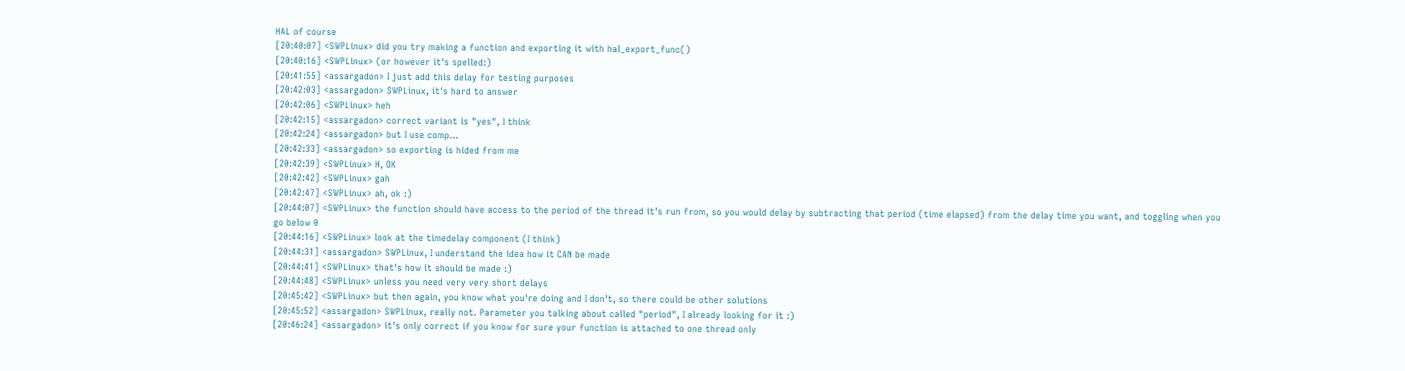HAL of course
[20:40:07] <SWPLinux> did you try making a function and exporting it with hal_export_func()
[20:40:16] <SWPLinux> (or however it's spelled:)
[20:41:55] <assargadon> I just add this delay for testing purposes
[20:42:03] <assargadon> SWPLinux, it's hard to answer
[20:42:06] <SWPLinux> heh
[20:42:15] <assargadon> correct variant is "yes", I think
[20:42:24] <assargadon> but I use comp...
[20:42:33] <assargadon> so exporting is hided from me
[20:42:39] <SWPLinux> H, OK
[20:42:42] <SWPLinux> gah
[20:42:47] <SWPLinux> ah, ok :)
[20:44:07] <SWPLinux> the function should have access to the period of the thread it's run from, so you would delay by subtracting that period (time elapsed) from the delay time you want, and toggling when you go below 0
[20:44:16] <SWPLinux> look at the timedelay component (I think)
[20:44:31] <assargadon> SWPLinux, I understand the idea how it CAN be made
[20:44:41] <SWPLinux> that's how it should be made :)
[20:44:48] <SWPLinux> unless you need very very short delays
[20:45:42] <SWPLinux> but then again, you know what you're doing and I don't, so there could be other solutions
[20:45:52] <assargadon> SWPLinux, really not. Parameter you talking about called "period", I already looking for it :)
[20:46:24] <assargadon> it's only correct if you know for sure your function is attached to one thread only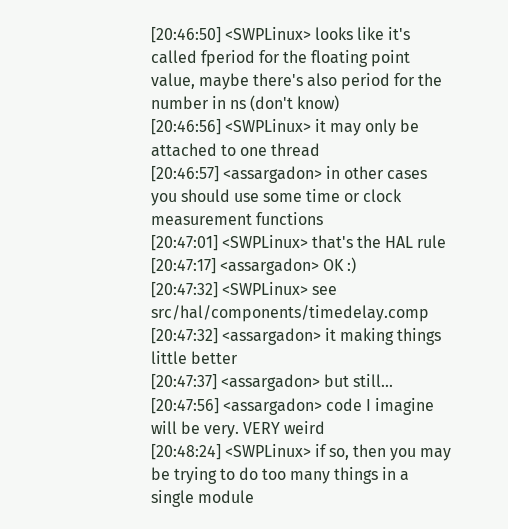[20:46:50] <SWPLinux> looks like it's called fperiod for the floating point value, maybe there's also period for the number in ns (don't know)
[20:46:56] <SWPLinux> it may only be attached to one thread
[20:46:57] <assargadon> in other cases you should use some time or clock measurement functions
[20:47:01] <SWPLinux> that's the HAL rule
[20:47:17] <assargadon> OK :)
[20:47:32] <SWPLinux> see src/hal/components/timedelay.comp
[20:47:32] <assargadon> it making things little better
[20:47:37] <assargadon> but still...
[20:47:56] <assargadon> code I imagine will be very. VERY weird
[20:48:24] <SWPLinux> if so, then you may be trying to do too many things in a single module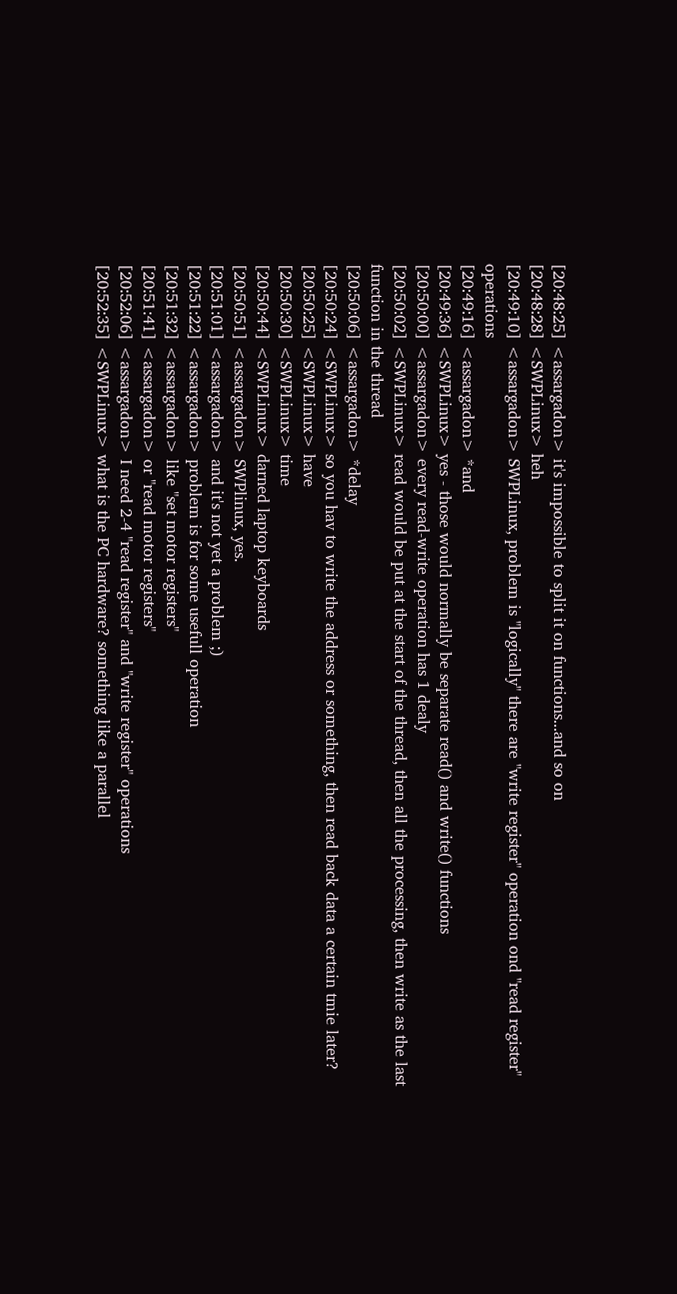[20:48:25] <assargadon> it's impossible to split it on functions...and so on
[20:48:28] <SWPLinux> heh
[20:49:10] <assargadon> SWPLinux, problem is "logically" there are "write register" operation ond "read register" operations
[20:49:16] <assargadon> *and
[20:49:36] <SWPLinux> yes - those would normally be separate read() and write() functions
[20:50:00] <assargadon> every read-write operation has 1 dealy
[20:50:02] <SWPLinux> read would be put at the start of the thread, then all the processing, then write as the last function in the thread
[20:50:06] <assargadon> *delay
[20:50:24] <SWPLinux> so you hav to write the address or something, then read back data a certain tmie later?
[20:50:25] <SWPLinux> have
[20:50:30] <SWPLinux> time
[20:50:44] <SWPLinux> darned laptop keyboards
[20:50:51] <assargadon> SWPlinux, yes.
[20:51:01] <assargadon> and it's not yet a problem ;)
[20:51:22] <assargadon> problem is for some usefull operation
[20:51:32] <assargadon> like "set motor registers"
[20:51:41] <assargadon> or "read motor registers"
[20:52:06] <assargadon> I need 2-4 "read register" and "write register" operations
[20:52:35] <SWPLinux> what is the PC hardware? something like a parallel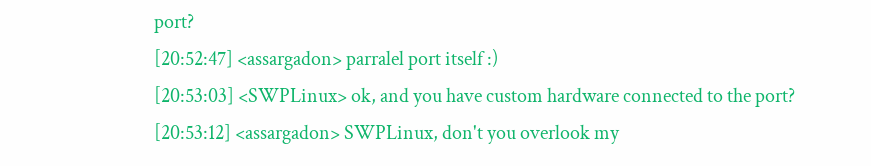port?
[20:52:47] <assargadon> parralel port itself :)
[20:53:03] <SWPLinux> ok, and you have custom hardware connected to the port?
[20:53:12] <assargadon> SWPLinux, don't you overlook my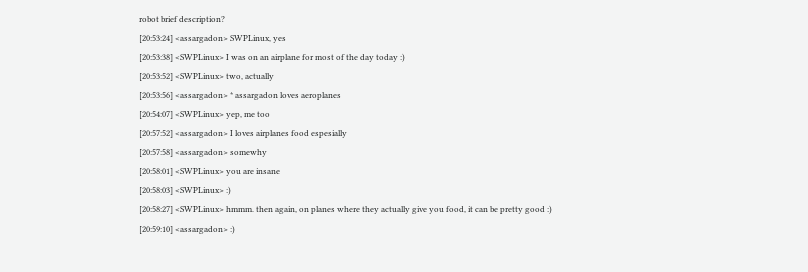robot brief description?
[20:53:24] <assargadon> SWPLinux, yes
[20:53:38] <SWPLinux> I was on an airplane for most of the day today :)
[20:53:52] <SWPLinux> two, actually
[20:53:56] <assargadon> * assargadon loves aeroplanes
[20:54:07] <SWPLinux> yep, me too
[20:57:52] <assargadon> I loves airplanes food espesially
[20:57:58] <assargadon> somewhy
[20:58:01] <SWPLinux> you are insane
[20:58:03] <SWPLinux> :)
[20:58:27] <SWPLinux> hmmm. then again, on planes where they actually give you food, it can be pretty good :)
[20:59:10] <assargadon> :)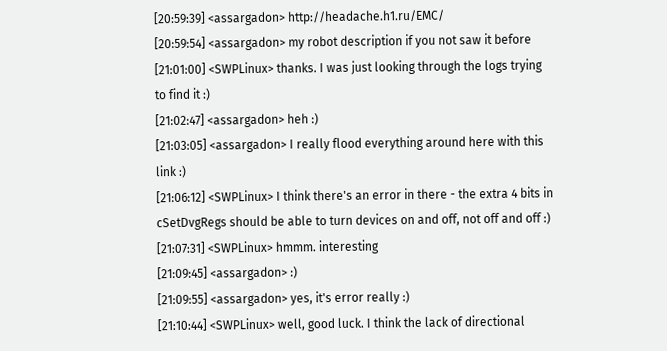[20:59:39] <assargadon> http://headache.h1.ru/EMC/
[20:59:54] <assargadon> my robot description if you not saw it before
[21:01:00] <SWPLinux> thanks. I was just looking through the logs trying to find it :)
[21:02:47] <assargadon> heh :)
[21:03:05] <assargadon> I really flood everything around here with this link :)
[21:06:12] <SWPLinux> I think there's an error in there - the extra 4 bits in cSetDvgRegs should be able to turn devices on and off, not off and off :)
[21:07:31] <SWPLinux> hmmm. interesting
[21:09:45] <assargadon> :)
[21:09:55] <assargadon> yes, it's error really :)
[21:10:44] <SWPLinux> well, good luck. I think the lack of directional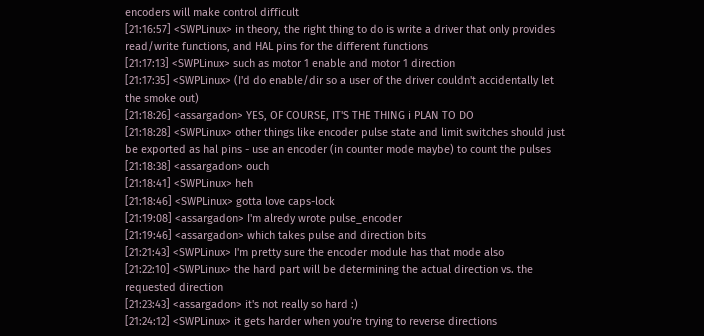encoders will make control difficult
[21:16:57] <SWPLinux> in theory, the right thing to do is write a driver that only provides read/write functions, and HAL pins for the different functions
[21:17:13] <SWPLinux> such as motor 1 enable and motor 1 direction
[21:17:35] <SWPLinux> (I'd do enable/dir so a user of the driver couldn't accidentally let the smoke out)
[21:18:26] <assargadon> YES, OF COURSE, IT'S THE THING i PLAN TO DO
[21:18:28] <SWPLinux> other things like encoder pulse state and limit switches should just be exported as hal pins - use an encoder (in counter mode maybe) to count the pulses
[21:18:38] <assargadon> ouch
[21:18:41] <SWPLinux> heh
[21:18:46] <SWPLinux> gotta love caps-lock
[21:19:08] <assargadon> I'm alredy wrote pulse_encoder
[21:19:46] <assargadon> which takes pulse and direction bits
[21:21:43] <SWPLinux> I'm pretty sure the encoder module has that mode also
[21:22:10] <SWPLinux> the hard part will be determining the actual direction vs. the requested direction
[21:23:43] <assargadon> it's not really so hard :)
[21:24:12] <SWPLinux> it gets harder when you're trying to reverse directions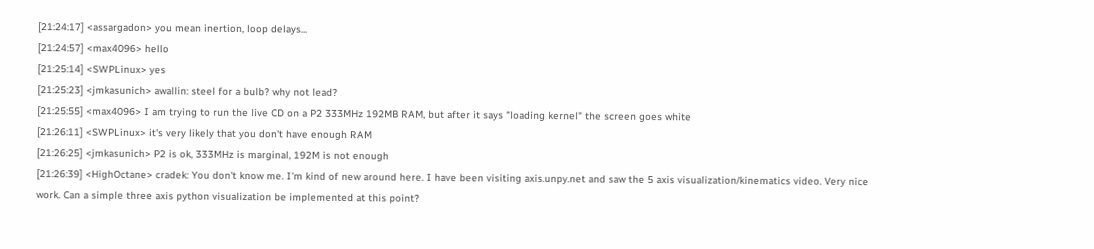[21:24:17] <assargadon> you mean inertion, loop delays...
[21:24:57] <max4096> hello
[21:25:14] <SWPLinux> yes
[21:25:23] <jmkasunich> awallin: steel for a bulb? why not lead?
[21:25:55] <max4096> I am trying to run the live CD on a P2 333MHz 192MB RAM, but after it says "loading kernel" the screen goes white
[21:26:11] <SWPLinux> it's very likely that you don't have enough RAM
[21:26:25] <jmkasunich> P2 is ok, 333MHz is marginal, 192M is not enough
[21:26:39] <HighOctane> cradek: You don't know me. I'm kind of new around here. I have been visiting axis.unpy.net and saw the 5 axis visualization/kinematics video. Very nice work. Can a simple three axis python visualization be implemented at this point?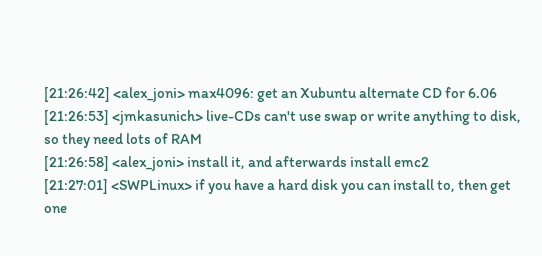[21:26:42] <alex_joni> max4096: get an Xubuntu alternate CD for 6.06
[21:26:53] <jmkasunich> live-CDs can't use swap or write anything to disk, so they need lots of RAM
[21:26:58] <alex_joni> install it, and afterwards install emc2
[21:27:01] <SWPLinux> if you have a hard disk you can install to, then get one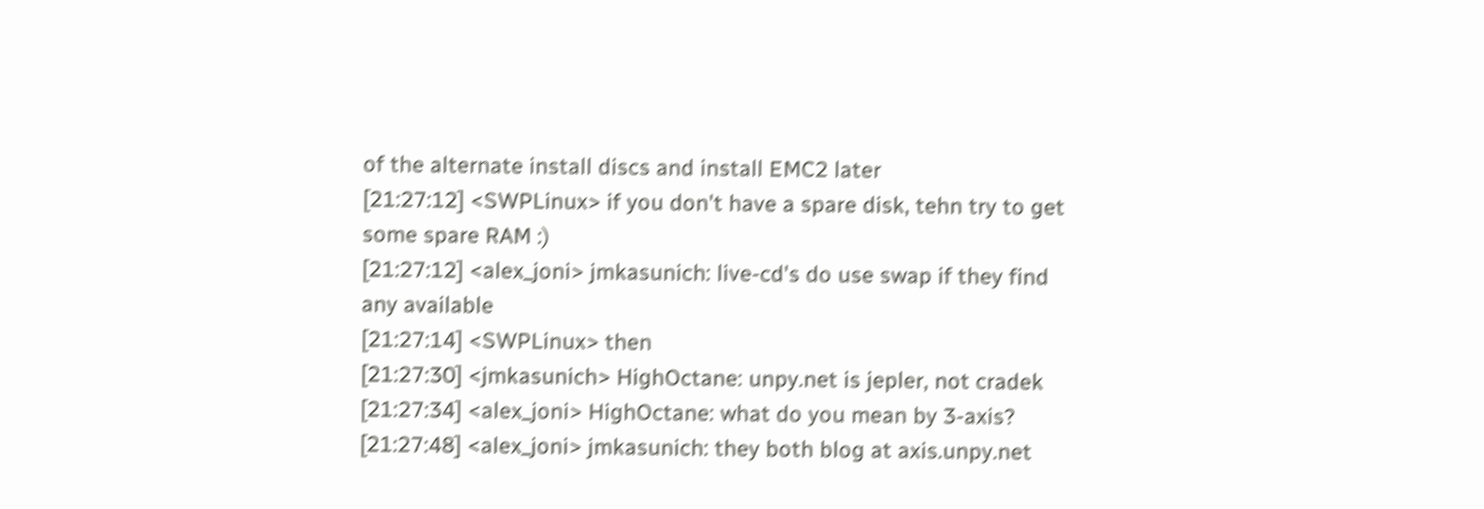of the alternate install discs and install EMC2 later
[21:27:12] <SWPLinux> if you don't have a spare disk, tehn try to get some spare RAM :)
[21:27:12] <alex_joni> jmkasunich: live-cd's do use swap if they find any available
[21:27:14] <SWPLinux> then
[21:27:30] <jmkasunich> HighOctane: unpy.net is jepler, not cradek
[21:27:34] <alex_joni> HighOctane: what do you mean by 3-axis?
[21:27:48] <alex_joni> jmkasunich: they both blog at axis.unpy.net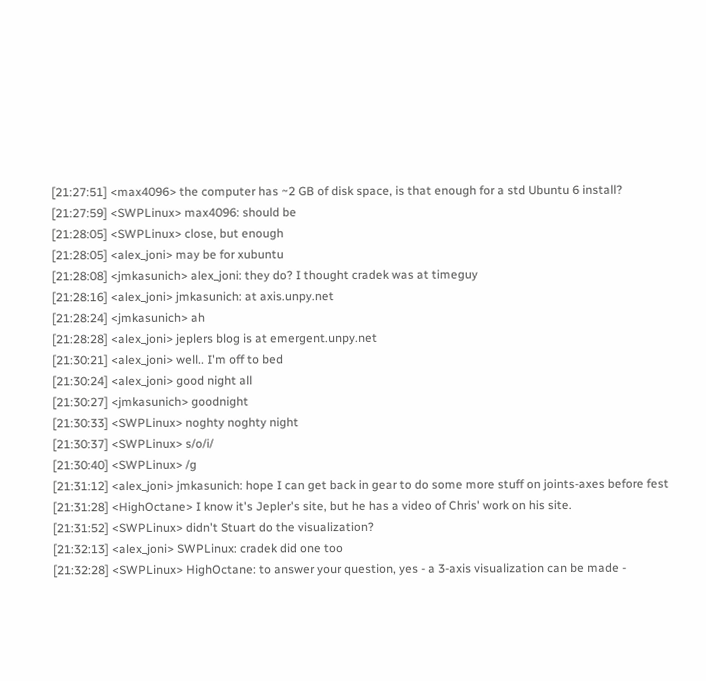[21:27:51] <max4096> the computer has ~2 GB of disk space, is that enough for a std Ubuntu 6 install?
[21:27:59] <SWPLinux> max4096: should be
[21:28:05] <SWPLinux> close, but enough
[21:28:05] <alex_joni> may be for xubuntu
[21:28:08] <jmkasunich> alex_joni: they do? I thought cradek was at timeguy
[21:28:16] <alex_joni> jmkasunich: at axis.unpy.net
[21:28:24] <jmkasunich> ah
[21:28:28] <alex_joni> jeplers blog is at emergent.unpy.net
[21:30:21] <alex_joni> well.. I'm off to bed
[21:30:24] <alex_joni> good night all
[21:30:27] <jmkasunich> goodnight
[21:30:33] <SWPLinux> noghty noghty night
[21:30:37] <SWPLinux> s/o/i/
[21:30:40] <SWPLinux> /g
[21:31:12] <alex_joni> jmkasunich: hope I can get back in gear to do some more stuff on joints-axes before fest
[21:31:28] <HighOctane> I know it's Jepler's site, but he has a video of Chris' work on his site.
[21:31:52] <SWPLinux> didn't Stuart do the visualization?
[21:32:13] <alex_joni> SWPLinux: cradek did one too
[21:32:28] <SWPLinux> HighOctane: to answer your question, yes - a 3-axis visualization can be made -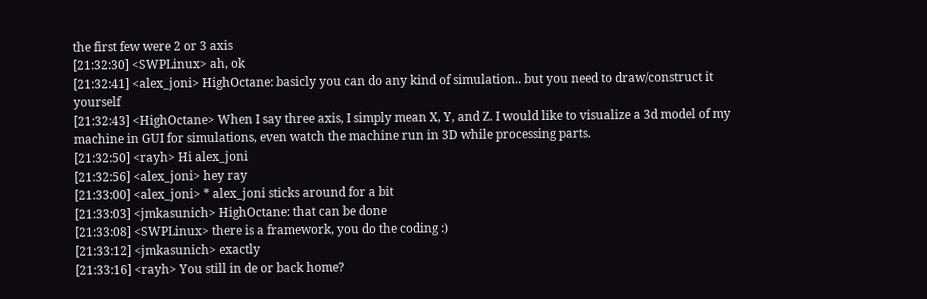the first few were 2 or 3 axis
[21:32:30] <SWPLinux> ah, ok
[21:32:41] <alex_joni> HighOctane: basicly you can do any kind of simulation.. but you need to draw/construct it yourself
[21:32:43] <HighOctane> When I say three axis, I simply mean X, Y, and Z. I would like to visualize a 3d model of my machine in GUI for simulations, even watch the machine run in 3D while processing parts.
[21:32:50] <rayh> Hi alex_joni
[21:32:56] <alex_joni> hey ray
[21:33:00] <alex_joni> * alex_joni sticks around for a bit
[21:33:03] <jmkasunich> HighOctane: that can be done
[21:33:08] <SWPLinux> there is a framework, you do the coding :)
[21:33:12] <jmkasunich> exactly
[21:33:16] <rayh> You still in de or back home?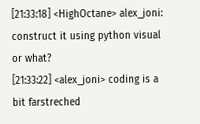[21:33:18] <HighOctane> alex_joni: construct it using python visual or what?
[21:33:22] <alex_joni> coding is a bit farstreched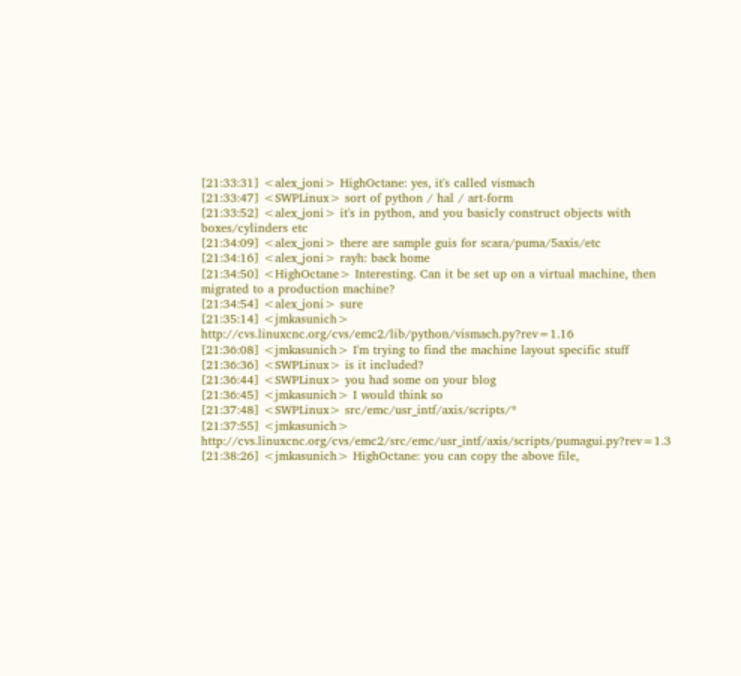[21:33:31] <alex_joni> HighOctane: yes, it's called vismach
[21:33:47] <SWPLinux> sort of python / hal / art-form
[21:33:52] <alex_joni> it's in python, and you basicly construct objects with boxes/cylinders etc
[21:34:09] <alex_joni> there are sample guis for scara/puma/5axis/etc
[21:34:16] <alex_joni> rayh: back home
[21:34:50] <HighOctane> Interesting. Can it be set up on a virtual machine, then migrated to a production machine?
[21:34:54] <alex_joni> sure
[21:35:14] <jmkasunich> http://cvs.linuxcnc.org/cvs/emc2/lib/python/vismach.py?rev=1.16
[21:36:08] <jmkasunich> I'm trying to find the machine layout specific stuff
[21:36:36] <SWPLinux> is it included?
[21:36:44] <SWPLinux> you had some on your blog
[21:36:45] <jmkasunich> I would think so
[21:37:48] <SWPLinux> src/emc/usr_intf/axis/scripts/*
[21:37:55] <jmkasunich> http://cvs.linuxcnc.org/cvs/emc2/src/emc/usr_intf/axis/scripts/pumagui.py?rev=1.3
[21:38:26] <jmkasunich> HighOctane: you can copy the above file,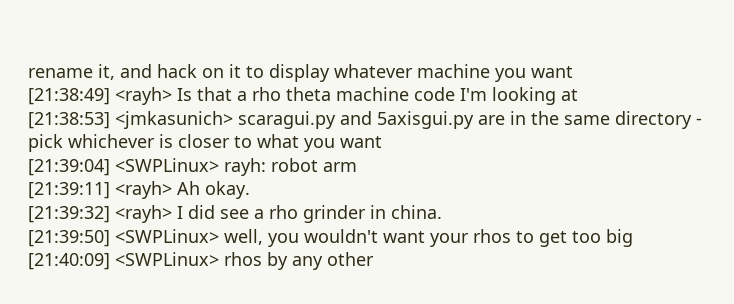rename it, and hack on it to display whatever machine you want
[21:38:49] <rayh> Is that a rho theta machine code I'm looking at
[21:38:53] <jmkasunich> scaragui.py and 5axisgui.py are in the same directory - pick whichever is closer to what you want
[21:39:04] <SWPLinux> rayh: robot arm
[21:39:11] <rayh> Ah okay.
[21:39:32] <rayh> I did see a rho grinder in china.
[21:39:50] <SWPLinux> well, you wouldn't want your rhos to get too big
[21:40:09] <SWPLinux> rhos by any other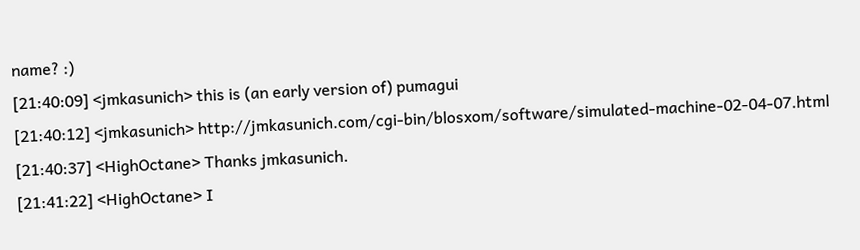name? :)
[21:40:09] <jmkasunich> this is (an early version of) pumagui
[21:40:12] <jmkasunich> http://jmkasunich.com/cgi-bin/blosxom/software/simulated-machine-02-04-07.html
[21:40:37] <HighOctane> Thanks jmkasunich.
[21:41:22] <HighOctane> I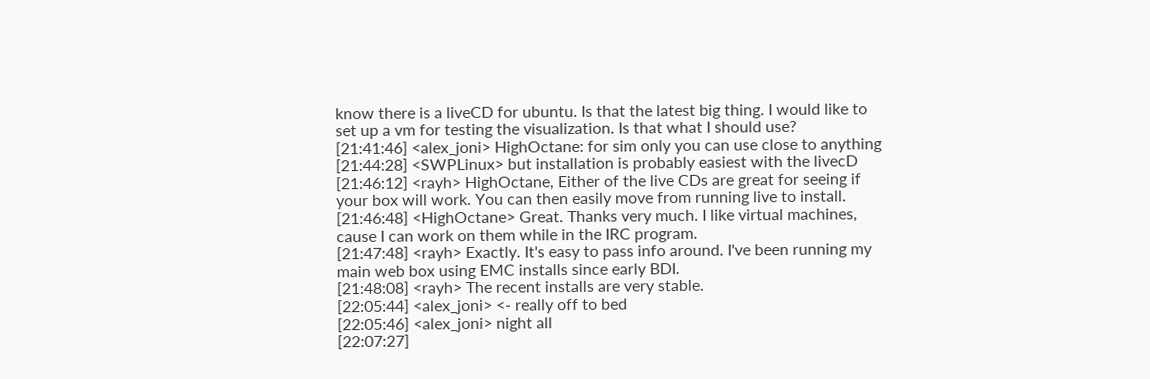know there is a liveCD for ubuntu. Is that the latest big thing. I would like to set up a vm for testing the visualization. Is that what I should use?
[21:41:46] <alex_joni> HighOctane: for sim only you can use close to anything
[21:44:28] <SWPLinux> but installation is probably easiest with the livecD
[21:46:12] <rayh> HighOctane, Either of the live CDs are great for seeing if your box will work. You can then easily move from running live to install.
[21:46:48] <HighOctane> Great. Thanks very much. I like virtual machines, cause I can work on them while in the IRC program.
[21:47:48] <rayh> Exactly. It's easy to pass info around. I've been running my main web box using EMC installs since early BDI.
[21:48:08] <rayh> The recent installs are very stable.
[22:05:44] <alex_joni> <- really off to bed
[22:05:46] <alex_joni> night all
[22:07:27]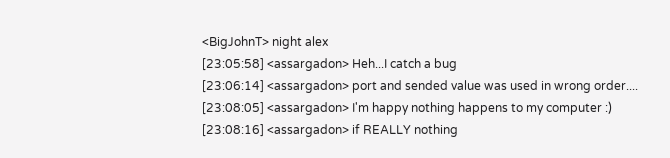<BigJohnT> night alex
[23:05:58] <assargadon> Heh...I catch a bug
[23:06:14] <assargadon> port and sended value was used in wrong order....
[23:08:05] <assargadon> I'm happy nothing happens to my computer :)
[23:08:16] <assargadon> if REALLY nothing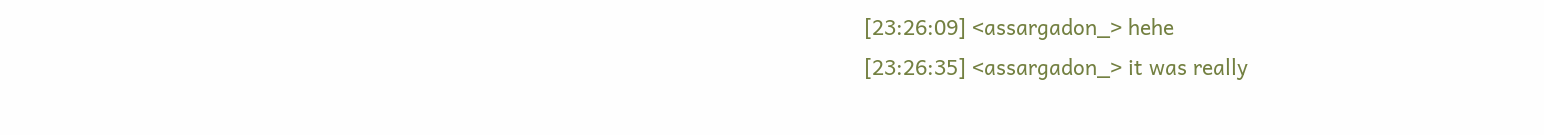[23:26:09] <assargadon_> hehe
[23:26:35] <assargadon_> it was really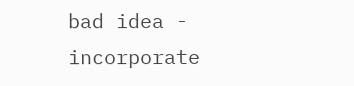bad idea - incorporate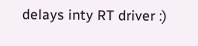delays inty RT driver :)